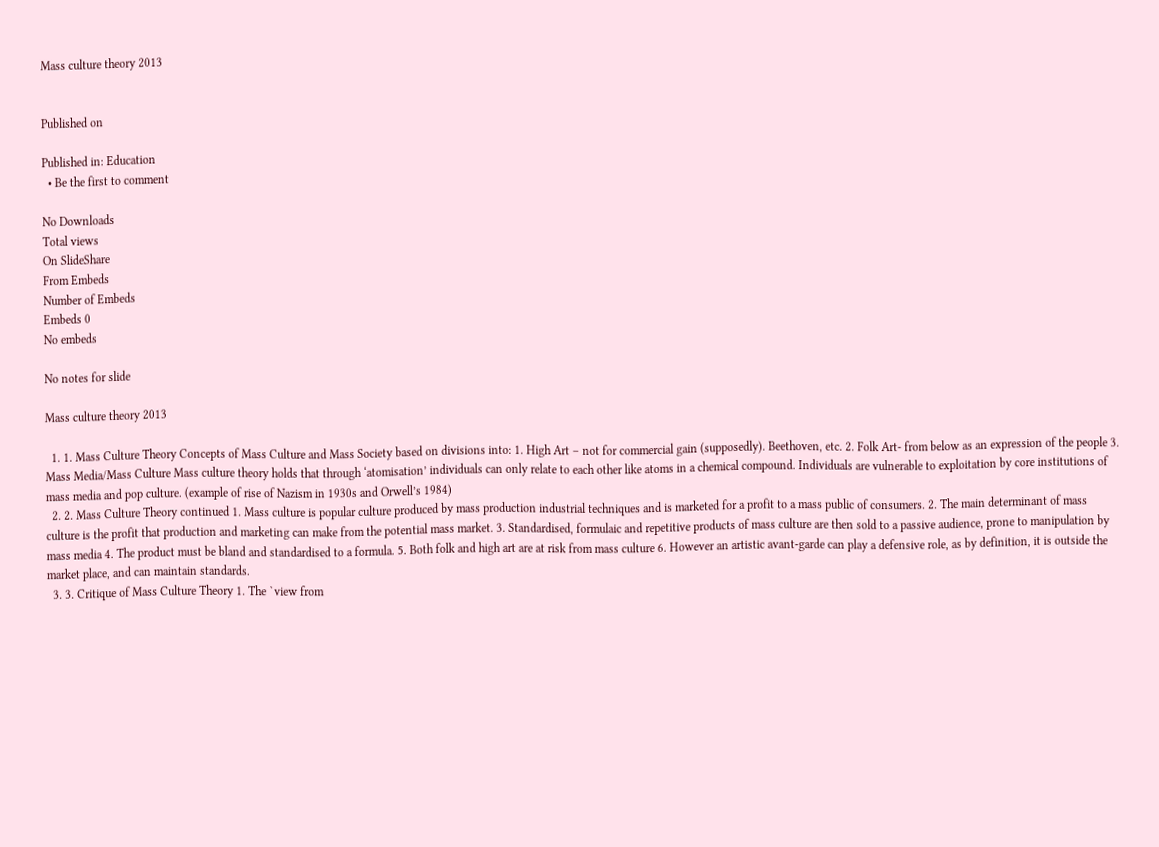Mass culture theory 2013


Published on

Published in: Education
  • Be the first to comment

No Downloads
Total views
On SlideShare
From Embeds
Number of Embeds
Embeds 0
No embeds

No notes for slide

Mass culture theory 2013

  1. 1. Mass Culture Theory Concepts of Mass Culture and Mass Society based on divisions into: 1. High Art – not for commercial gain (supposedly). Beethoven, etc. 2. Folk Art- from below as an expression of the people 3. Mass Media/Mass Culture Mass culture theory holds that through ‘atomisation’ individuals can only relate to each other like atoms in a chemical compound. Individuals are vulnerable to exploitation by core institutions of mass media and pop culture. (example of rise of Nazism in 1930s and Orwell’s 1984)
  2. 2. Mass Culture Theory continued 1. Mass culture is popular culture produced by mass production industrial techniques and is marketed for a profit to a mass public of consumers. 2. The main determinant of mass culture is the profit that production and marketing can make from the potential mass market. 3. Standardised, formulaic and repetitive products of mass culture are then sold to a passive audience, prone to manipulation by mass media 4. The product must be bland and standardised to a formula. 5. Both folk and high art are at risk from mass culture 6. However an artistic avant-garde can play a defensive role, as by definition, it is outside the market place, and can maintain standards.
  3. 3. Critique of Mass Culture Theory 1. The `view from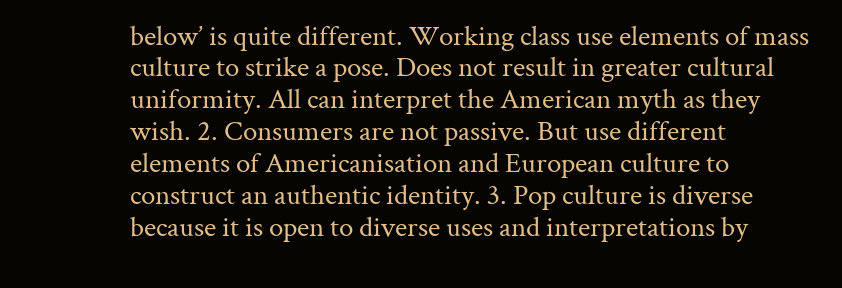below’ is quite different. Working class use elements of mass culture to strike a pose. Does not result in greater cultural uniformity. All can interpret the American myth as they wish. 2. Consumers are not passive. But use different elements of Americanisation and European culture to construct an authentic identity. 3. Pop culture is diverse because it is open to diverse uses and interpretations by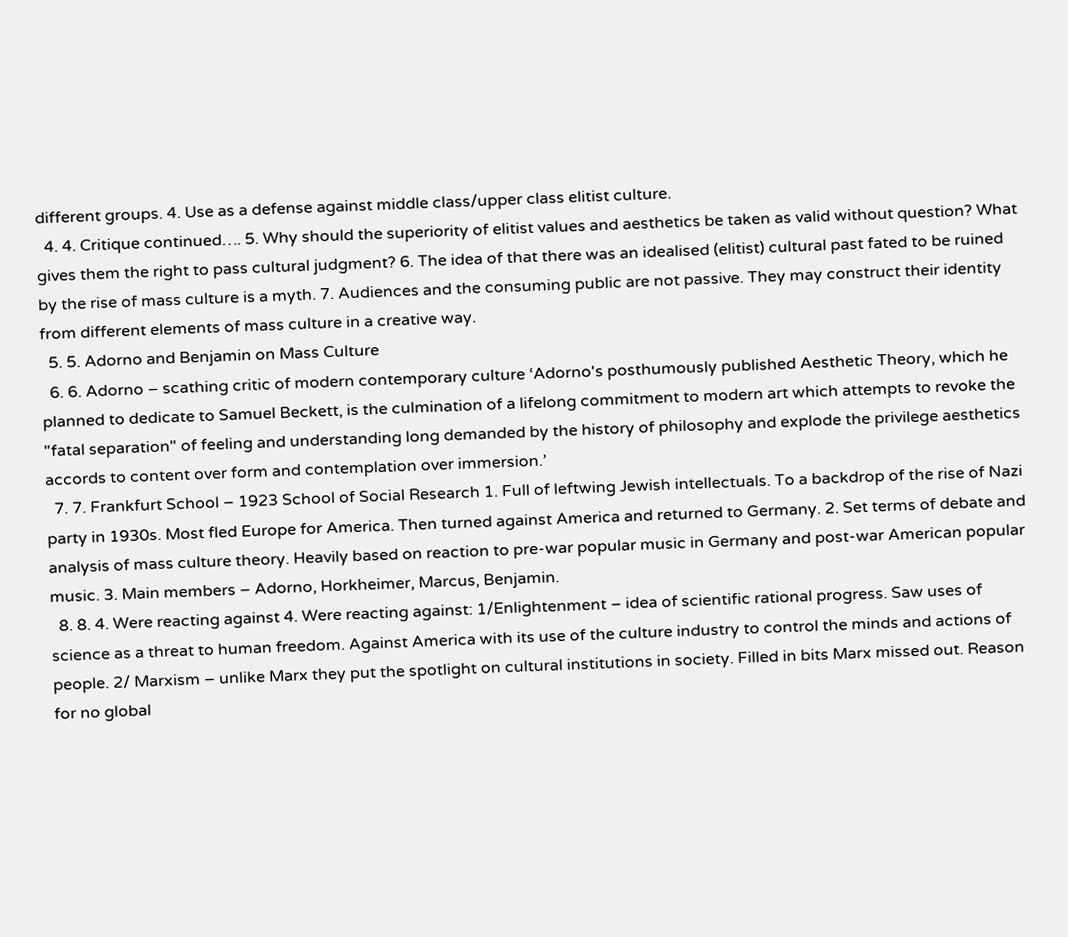different groups. 4. Use as a defense against middle class/upper class elitist culture.
  4. 4. Critique continued…. 5. Why should the superiority of elitist values and aesthetics be taken as valid without question? What gives them the right to pass cultural judgment? 6. The idea of that there was an idealised (elitist) cultural past fated to be ruined by the rise of mass culture is a myth. 7. Audiences and the consuming public are not passive. They may construct their identity from different elements of mass culture in a creative way.
  5. 5. Adorno and Benjamin on Mass Culture
  6. 6. Adorno – scathing critic of modern contemporary culture ‘Adorno's posthumously published Aesthetic Theory, which he planned to dedicate to Samuel Beckett, is the culmination of a lifelong commitment to modern art which attempts to revoke the "fatal separation" of feeling and understanding long demanded by the history of philosophy and explode the privilege aesthetics accords to content over form and contemplation over immersion.’
  7. 7. Frankfurt School – 1923 School of Social Research 1. Full of leftwing Jewish intellectuals. To a backdrop of the rise of Nazi party in 1930s. Most fled Europe for America. Then turned against America and returned to Germany. 2. Set terms of debate and analysis of mass culture theory. Heavily based on reaction to pre-war popular music in Germany and post-war American popular music. 3. Main members – Adorno, Horkheimer, Marcus, Benjamin.
  8. 8. 4. Were reacting against 4. Were reacting against: 1/Enlightenment – idea of scientific rational progress. Saw uses of science as a threat to human freedom. Against America with its use of the culture industry to control the minds and actions of people. 2/ Marxism – unlike Marx they put the spotlight on cultural institutions in society. Filled in bits Marx missed out. Reason for no global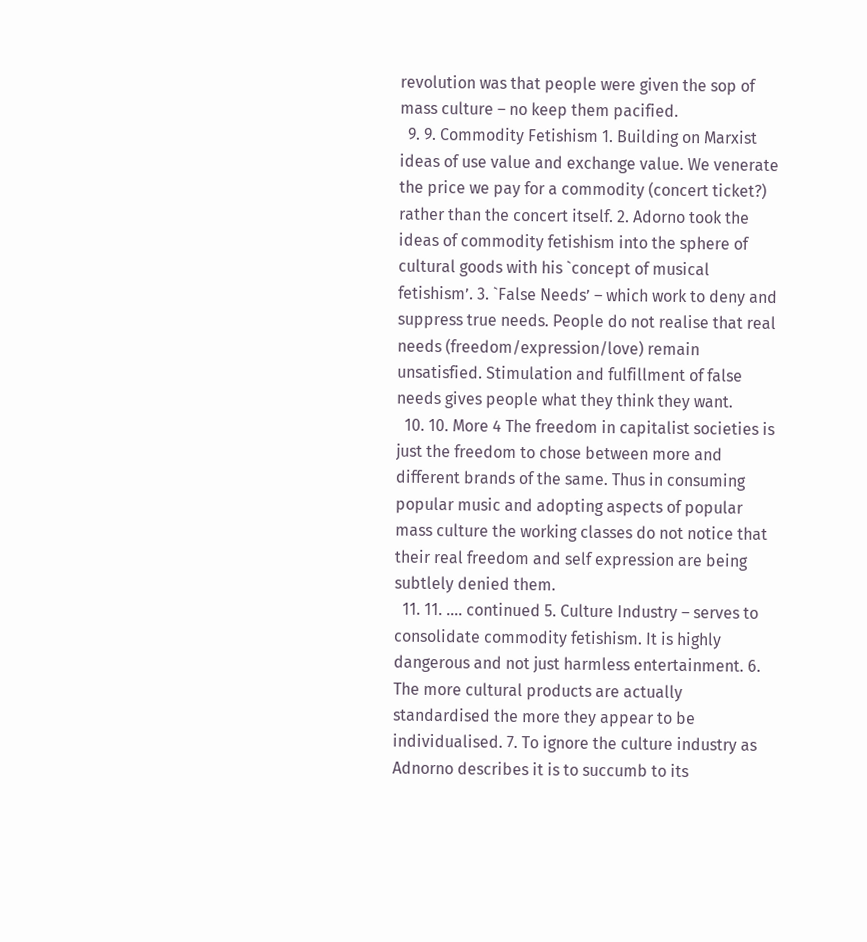revolution was that people were given the sop of mass culture – no keep them pacified.
  9. 9. Commodity Fetishism 1. Building on Marxist ideas of use value and exchange value. We venerate the price we pay for a commodity (concert ticket?) rather than the concert itself. 2. Adorno took the ideas of commodity fetishism into the sphere of cultural goods with his `concept of musical fetishism’. 3. `False Needs’ – which work to deny and suppress true needs. People do not realise that real needs (freedom/expression/love) remain unsatisfied. Stimulation and fulfillment of false needs gives people what they think they want.
  10. 10. More 4 The freedom in capitalist societies is just the freedom to chose between more and different brands of the same. Thus in consuming popular music and adopting aspects of popular mass culture the working classes do not notice that their real freedom and self expression are being subtlely denied them.
  11. 11. …. continued 5. Culture Industry – serves to consolidate commodity fetishism. It is highly dangerous and not just harmless entertainment. 6. The more cultural products are actually standardised the more they appear to be individualised. 7. To ignore the culture industry as Adnorno describes it is to succumb to its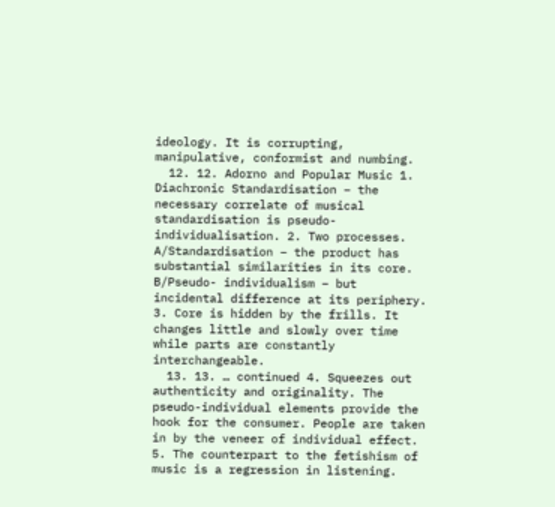ideology. It is corrupting, manipulative, conformist and numbing.
  12. 12. Adorno and Popular Music 1. Diachronic Standardisation – the necessary correlate of musical standardisation is pseudo- individualisation. 2. Two processes. A/Standardisation – the product has substantial similarities in its core. B/Pseudo- individualism – but incidental difference at its periphery. 3. Core is hidden by the frills. It changes little and slowly over time while parts are constantly interchangeable.
  13. 13. … continued 4. Squeezes out authenticity and originality. The pseudo-individual elements provide the hook for the consumer. People are taken in by the veneer of individual effect. 5. The counterpart to the fetishism of music is a regression in listening.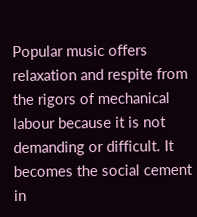Popular music offers relaxation and respite from the rigors of mechanical labour because it is not demanding or difficult. It becomes the social cement in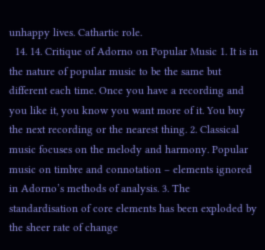unhappy lives. Cathartic role.
  14. 14. Critique of Adorno on Popular Music 1. It is in the nature of popular music to be the same but different each time. Once you have a recording and you like it, you know you want more of it. You buy the next recording or the nearest thing. 2. Classical music focuses on the melody and harmony. Popular music on timbre and connotation – elements ignored in Adorno’s methods of analysis. 3. The standardisation of core elements has been exploded by the sheer rate of change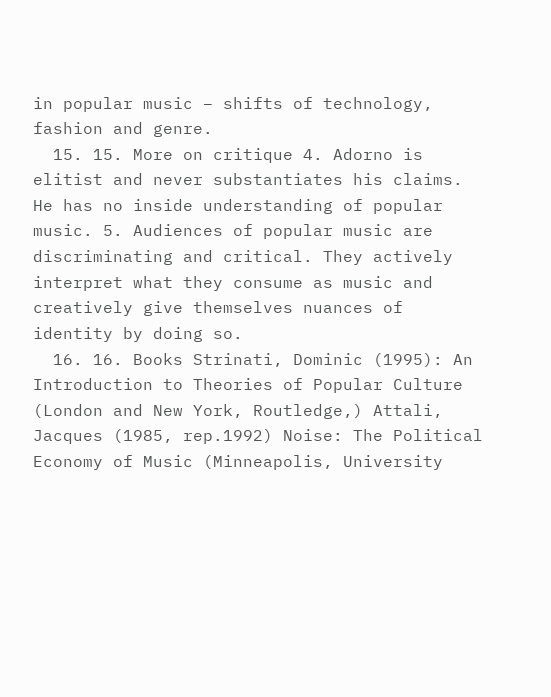in popular music – shifts of technology, fashion and genre.
  15. 15. More on critique 4. Adorno is elitist and never substantiates his claims. He has no inside understanding of popular music. 5. Audiences of popular music are discriminating and critical. They actively interpret what they consume as music and creatively give themselves nuances of identity by doing so.
  16. 16. Books Strinati, Dominic (1995): An Introduction to Theories of Popular Culture (London and New York, Routledge,) Attali, Jacques (1985, rep.1992) Noise: The Political Economy of Music (Minneapolis, University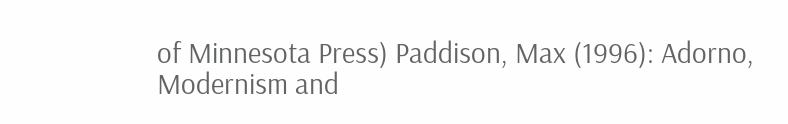of Minnesota Press) Paddison, Max (1996): Adorno, Modernism and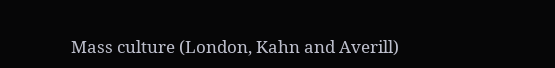Mass culture (London, Kahn and Averill)